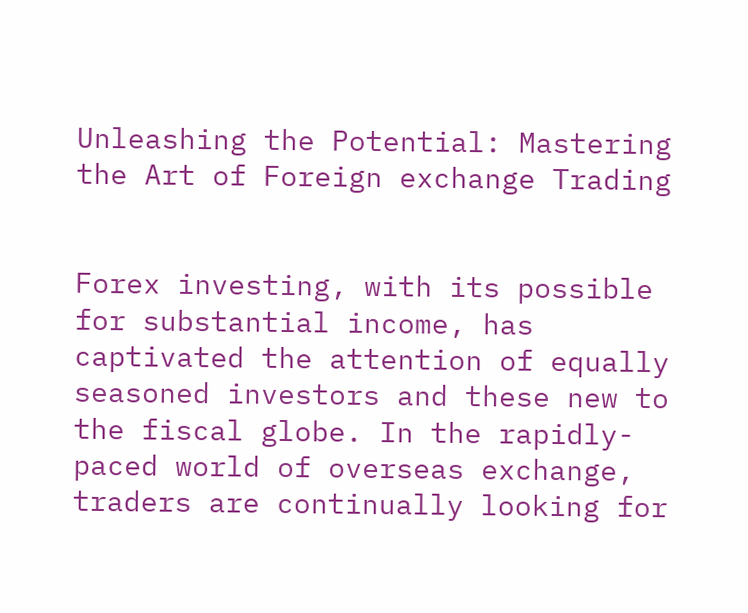Unleashing the Potential: Mastering the Art of Foreign exchange Trading


Forex investing, with its possible for substantial income, has captivated the attention of equally seasoned investors and these new to the fiscal globe. In the rapidly-paced world of overseas exchange, traders are continually looking for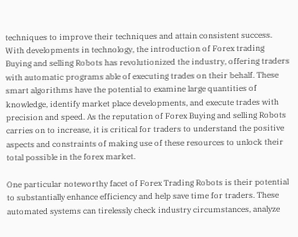techniques to improve their techniques and attain consistent success. With developments in technology, the introduction of Forex trading Buying and selling Robots has revolutionized the industry, offering traders with automatic programs able of executing trades on their behalf. These smart algorithms have the potential to examine large quantities of knowledge, identify market place developments, and execute trades with precision and speed. As the reputation of Forex Buying and selling Robots carries on to increase, it is critical for traders to understand the positive aspects and constraints of making use of these resources to unlock their total possible in the forex market.

One particular noteworthy facet of Forex Trading Robots is their potential to substantially enhance efficiency and help save time for traders. These automated systems can tirelessly check industry circumstances, analyze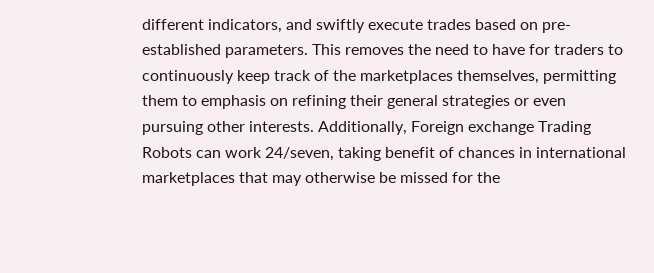different indicators, and swiftly execute trades based on pre-established parameters. This removes the need to have for traders to continuously keep track of the marketplaces themselves, permitting them to emphasis on refining their general strategies or even pursuing other interests. Additionally, Foreign exchange Trading Robots can work 24/seven, taking benefit of chances in international marketplaces that may otherwise be missed for the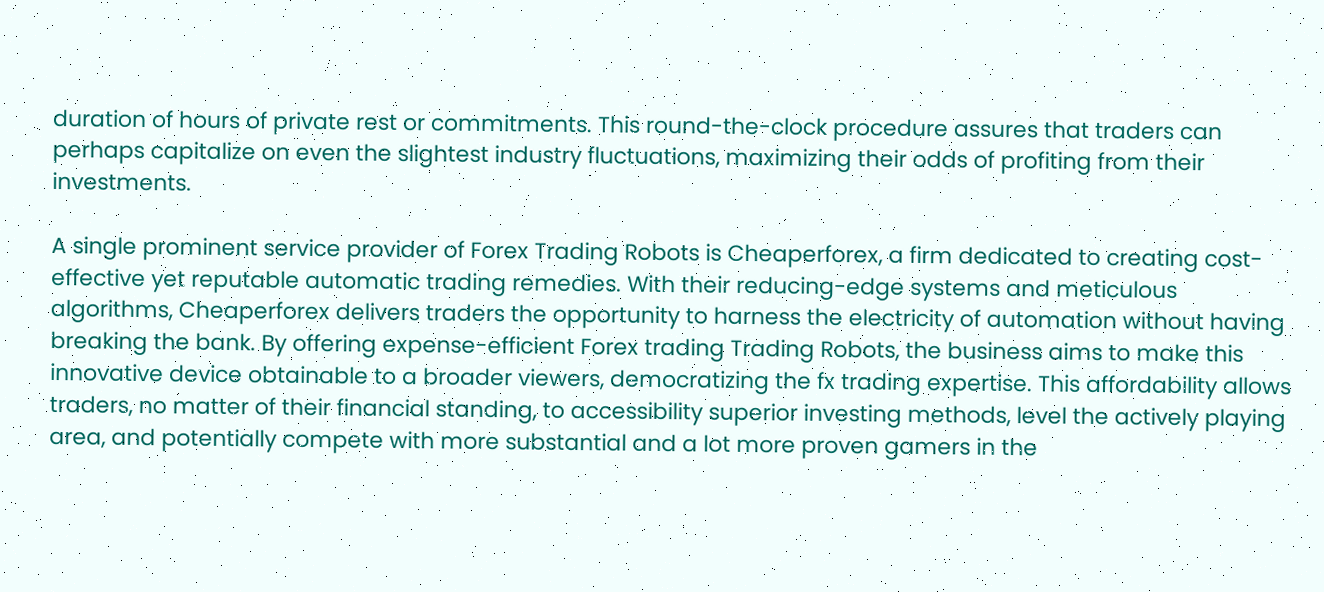duration of hours of private rest or commitments. This round-the-clock procedure assures that traders can perhaps capitalize on even the slightest industry fluctuations, maximizing their odds of profiting from their investments.

A single prominent service provider of Forex Trading Robots is Cheaperforex, a firm dedicated to creating cost-effective yet reputable automatic trading remedies. With their reducing-edge systems and meticulous algorithms, Cheaperforex delivers traders the opportunity to harness the electricity of automation without having breaking the bank. By offering expense-efficient Forex trading Trading Robots, the business aims to make this innovative device obtainable to a broader viewers, democratizing the fx trading expertise. This affordability allows traders, no matter of their financial standing, to accessibility superior investing methods, level the actively playing area, and potentially compete with more substantial and a lot more proven gamers in the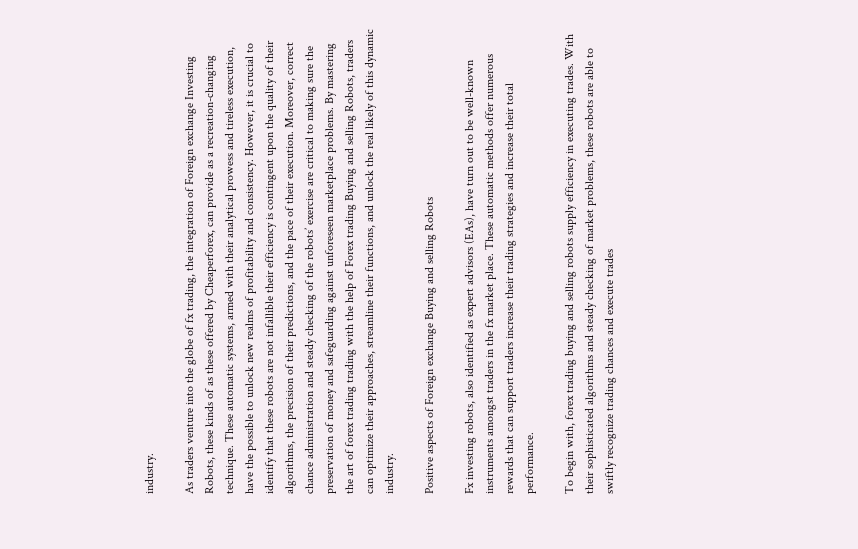industry.

As traders venture into the globe of fx trading, the integration of Foreign exchange Investing Robots, these kinds of as these offered by Cheaperforex, can provide as a recreation-changing technique. These automatic systems, armed with their analytical prowess and tireless execution, have the possible to unlock new realms of profitability and consistency. However, it is crucial to identify that these robots are not infallible their efficiency is contingent upon the quality of their algorithms, the precision of their predictions, and the pace of their execution. Moreover, correct chance administration and steady checking of the robots’ exercise are critical to making sure the preservation of money and safeguarding against unforeseen marketplace problems. By mastering the art of forex trading trading with the help of Forex trading Buying and selling Robots, traders can optimize their approaches, streamline their functions, and unlock the real likely of this dynamic industry.

Positive aspects of Foreign exchange Buying and selling Robots

Fx investing robots, also identified as expert advisors (EAs), have turn out to be well-known instruments amongst traders in the fx market place. These automatic methods offer numerous rewards that can support traders increase their trading strategies and increase their total performance.

To begin with, forex trading buying and selling robots supply efficiency in executing trades. With their sophisticated algorithms and steady checking of market problems, these robots are able to swiftly recognize trading chances and execute trades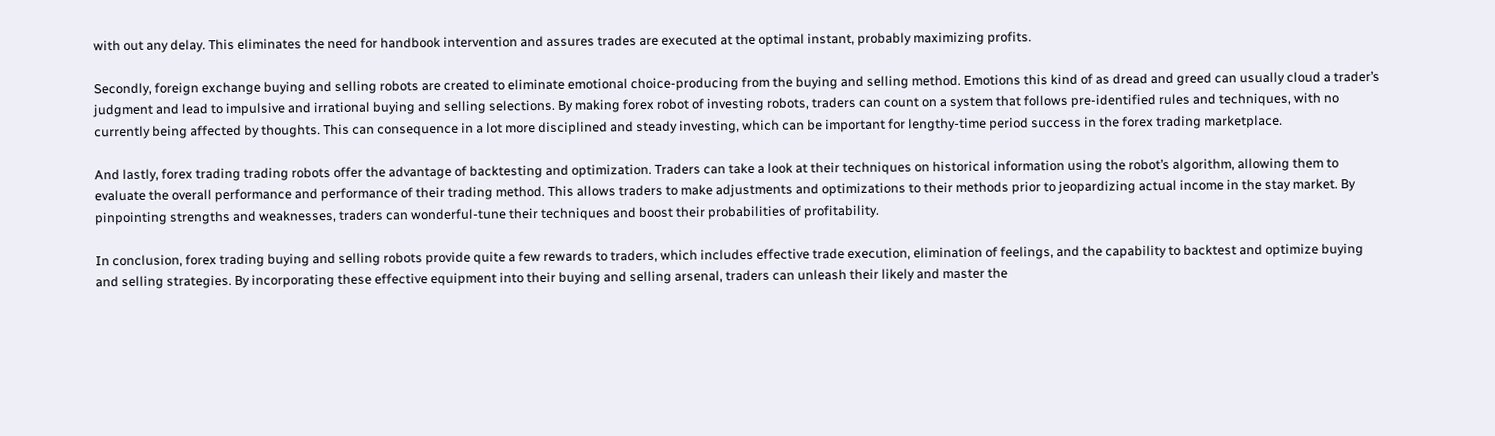with out any delay. This eliminates the need for handbook intervention and assures trades are executed at the optimal instant, probably maximizing profits.

Secondly, foreign exchange buying and selling robots are created to eliminate emotional choice-producing from the buying and selling method. Emotions this kind of as dread and greed can usually cloud a trader’s judgment and lead to impulsive and irrational buying and selling selections. By making forex robot of investing robots, traders can count on a system that follows pre-identified rules and techniques, with no currently being affected by thoughts. This can consequence in a lot more disciplined and steady investing, which can be important for lengthy-time period success in the forex trading marketplace.

And lastly, forex trading trading robots offer the advantage of backtesting and optimization. Traders can take a look at their techniques on historical information using the robot’s algorithm, allowing them to evaluate the overall performance and performance of their trading method. This allows traders to make adjustments and optimizations to their methods prior to jeopardizing actual income in the stay market. By pinpointing strengths and weaknesses, traders can wonderful-tune their techniques and boost their probabilities of profitability.

In conclusion, forex trading buying and selling robots provide quite a few rewards to traders, which includes effective trade execution, elimination of feelings, and the capability to backtest and optimize buying and selling strategies. By incorporating these effective equipment into their buying and selling arsenal, traders can unleash their likely and master the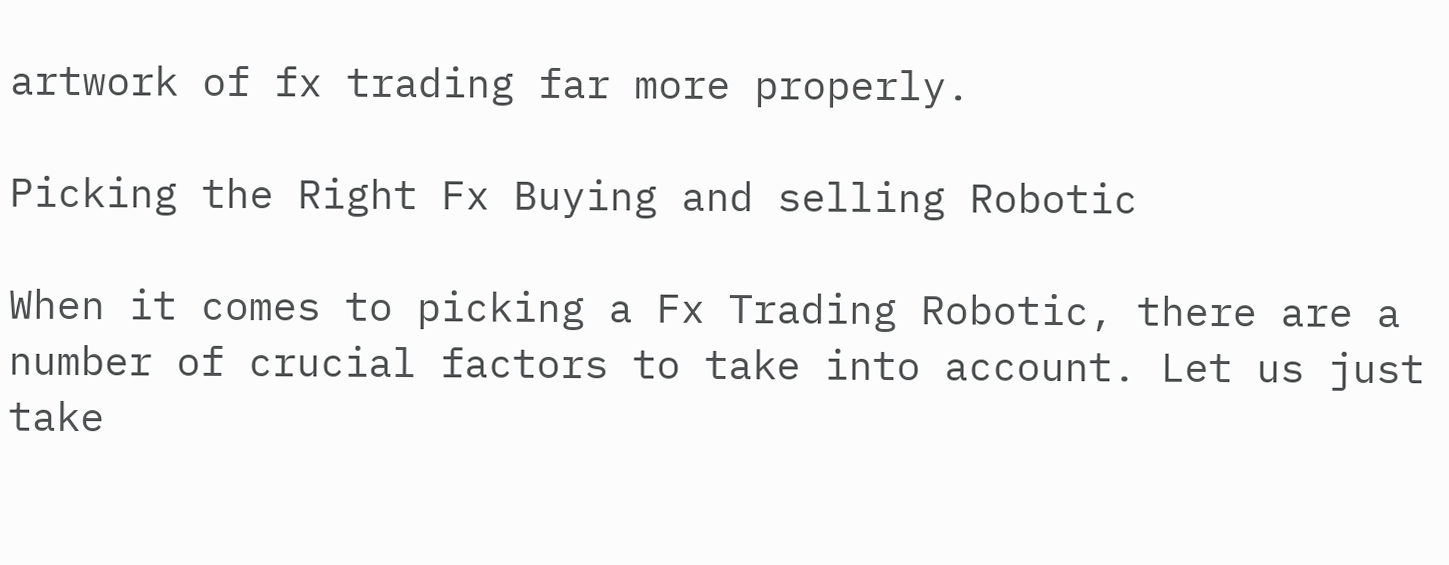artwork of fx trading far more properly.

Picking the Right Fx Buying and selling Robotic

When it comes to picking a Fx Trading Robotic, there are a number of crucial factors to take into account. Let us just take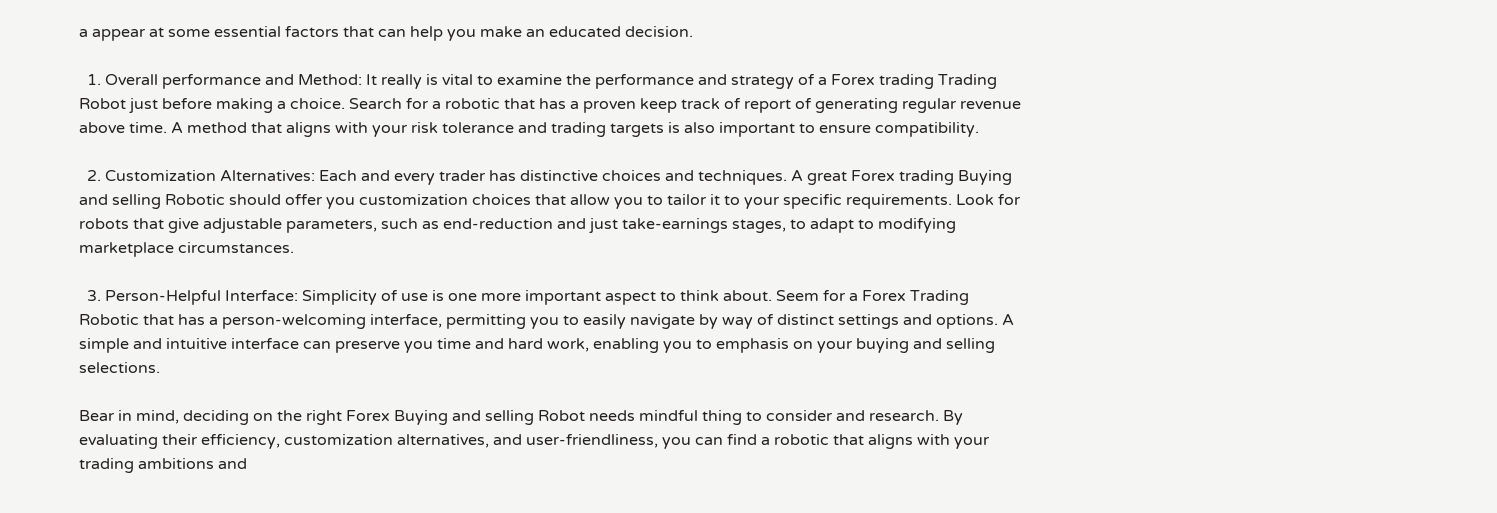a appear at some essential factors that can help you make an educated decision.

  1. Overall performance and Method: It really is vital to examine the performance and strategy of a Forex trading Trading Robot just before making a choice. Search for a robotic that has a proven keep track of report of generating regular revenue above time. A method that aligns with your risk tolerance and trading targets is also important to ensure compatibility.

  2. Customization Alternatives: Each and every trader has distinctive choices and techniques. A great Forex trading Buying and selling Robotic should offer you customization choices that allow you to tailor it to your specific requirements. Look for robots that give adjustable parameters, such as end-reduction and just take-earnings stages, to adapt to modifying marketplace circumstances.

  3. Person-Helpful Interface: Simplicity of use is one more important aspect to think about. Seem for a Forex Trading Robotic that has a person-welcoming interface, permitting you to easily navigate by way of distinct settings and options. A simple and intuitive interface can preserve you time and hard work, enabling you to emphasis on your buying and selling selections.

Bear in mind, deciding on the right Forex Buying and selling Robot needs mindful thing to consider and research. By evaluating their efficiency, customization alternatives, and user-friendliness, you can find a robotic that aligns with your trading ambitions and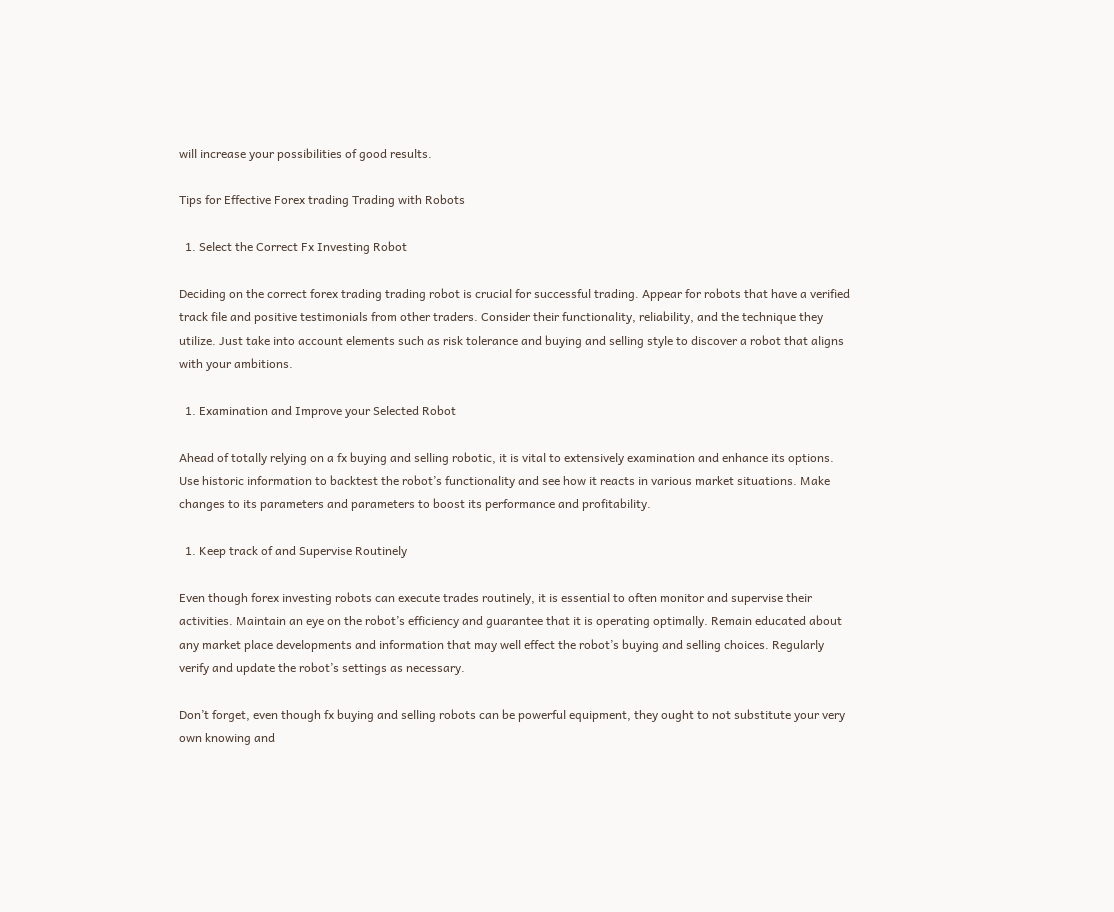will increase your possibilities of good results.

Tips for Effective Forex trading Trading with Robots

  1. Select the Correct Fx Investing Robot

Deciding on the correct forex trading trading robot is crucial for successful trading. Appear for robots that have a verified track file and positive testimonials from other traders. Consider their functionality, reliability, and the technique they utilize. Just take into account elements such as risk tolerance and buying and selling style to discover a robot that aligns with your ambitions.

  1. Examination and Improve your Selected Robot

Ahead of totally relying on a fx buying and selling robotic, it is vital to extensively examination and enhance its options. Use historic information to backtest the robot’s functionality and see how it reacts in various market situations. Make changes to its parameters and parameters to boost its performance and profitability.

  1. Keep track of and Supervise Routinely

Even though forex investing robots can execute trades routinely, it is essential to often monitor and supervise their activities. Maintain an eye on the robot’s efficiency and guarantee that it is operating optimally. Remain educated about any market place developments and information that may well effect the robot’s buying and selling choices. Regularly verify and update the robot’s settings as necessary.

Don’t forget, even though fx buying and selling robots can be powerful equipment, they ought to not substitute your very own knowing and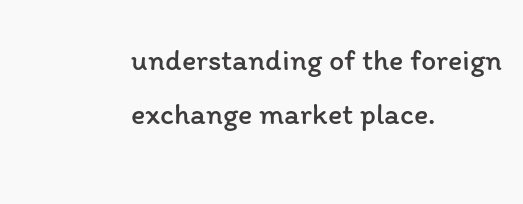understanding of the foreign exchange market place.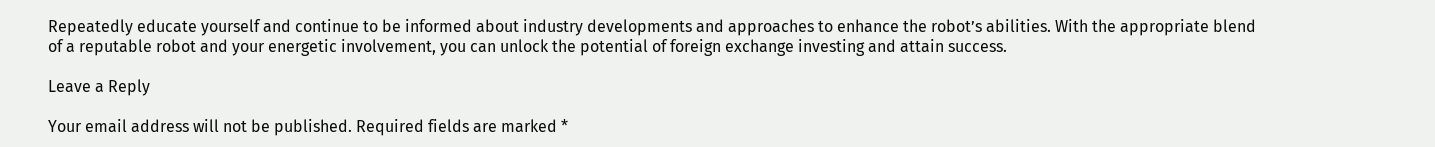Repeatedly educate yourself and continue to be informed about industry developments and approaches to enhance the robot’s abilities. With the appropriate blend of a reputable robot and your energetic involvement, you can unlock the potential of foreign exchange investing and attain success.

Leave a Reply

Your email address will not be published. Required fields are marked *